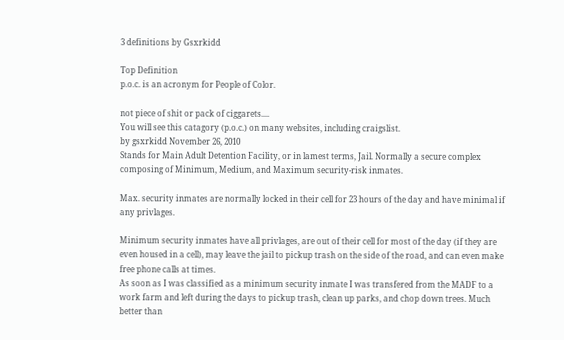3 definitions by Gsxrkidd

Top Definition
p.o.c. is an acronym for People of Color.

not piece of shit or pack of ciggarets....
You will see this catagory (p.o.c.) on many websites, including craigslist.
by gsxrkidd November 26, 2010
Stands for Main Adult Detention Facility, or in lamest terms, Jail. Normally a secure complex composing of Minimum, Medium, and Maximum security-risk inmates.

Max. security inmates are normally locked in their cell for 23 hours of the day and have minimal if any privlages.

Minimum security inmates have all privlages, are out of their cell for most of the day (if they are even housed in a cell), may leave the jail to pickup trash on the side of the road, and can even make free phone calls at times.
As soon as I was classified as a minimum security inmate I was transfered from the MADF to a work farm and left during the days to pickup trash, clean up parks, and chop down trees. Much better than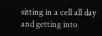sitting in a cell all day and getting into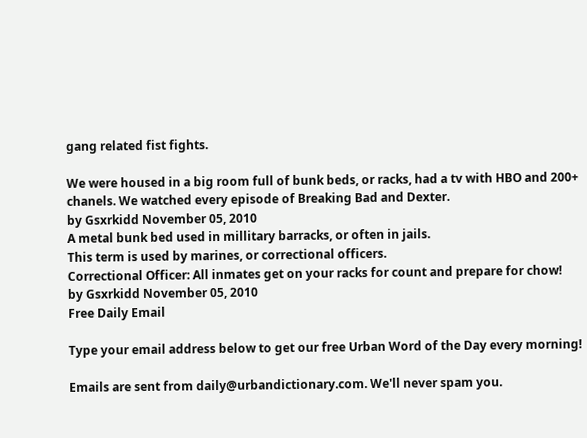gang related fist fights.

We were housed in a big room full of bunk beds, or racks, had a tv with HBO and 200+ chanels. We watched every episode of Breaking Bad and Dexter.
by Gsxrkidd November 05, 2010
A metal bunk bed used in millitary barracks, or often in jails.
This term is used by marines, or correctional officers.
Correctional Officer: All inmates get on your racks for count and prepare for chow!
by Gsxrkidd November 05, 2010
Free Daily Email

Type your email address below to get our free Urban Word of the Day every morning!

Emails are sent from daily@urbandictionary.com. We'll never spam you.